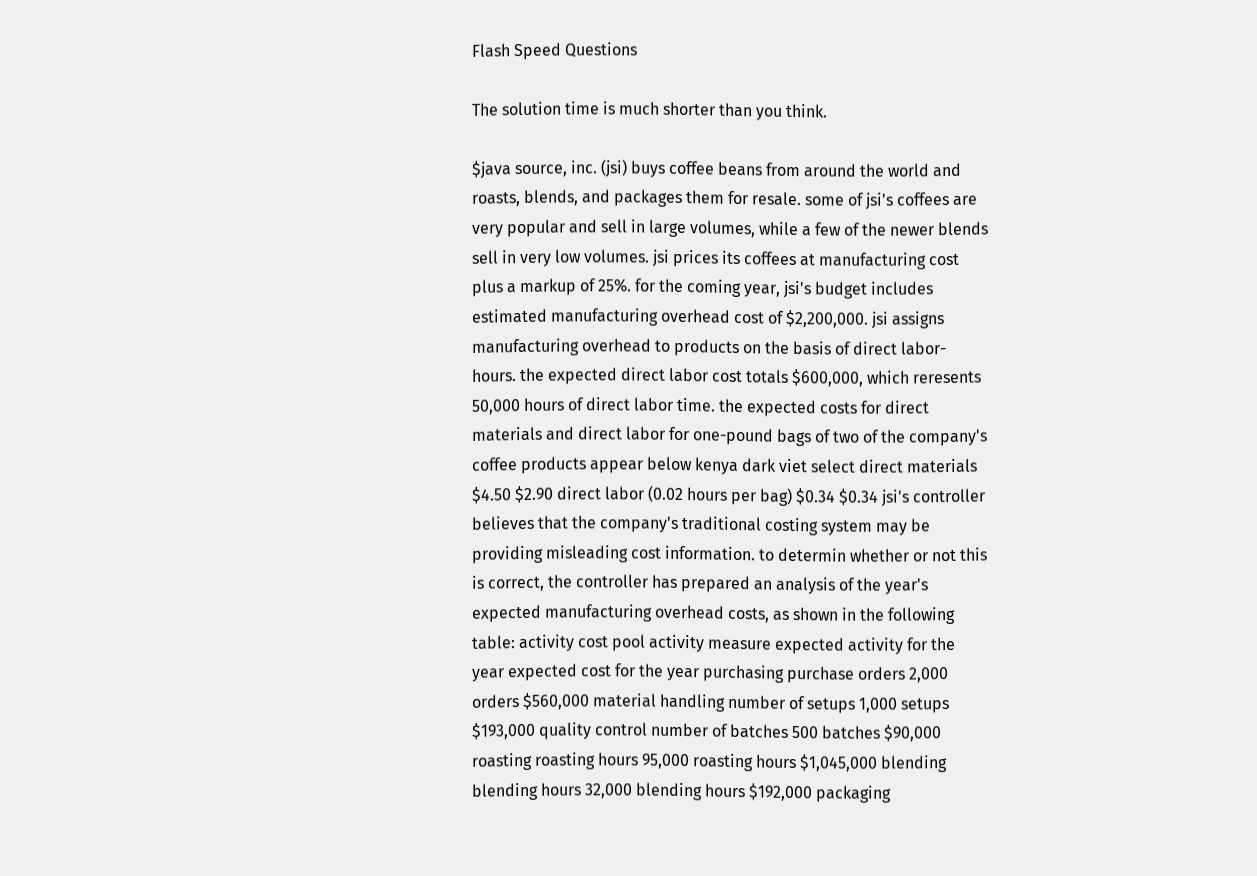Flash Speed Questions

The solution time is much shorter than you think.

$java source, inc. (jsi) buys coffee beans from around the world and roasts, blends, and packages them for resale. some of jsi's coffees are very popular and sell in large volumes, while a few of the newer blends sell in very low volumes. jsi prices its coffees at manufacturing cost plus a markup of 25%. for the coming year, jsi's budget includes estimated manufacturing overhead cost of $2,200,000. jsi assigns manufacturing overhead to products on the basis of direct labor-hours. the expected direct labor cost totals $600,000, which reresents 50,000 hours of direct labor time. the expected costs for direct materials and direct labor for one-pound bags of two of the company's coffee products appear below kenya dark viet select direct materials $4.50 $2.90 direct labor (0.02 hours per bag) $0.34 $0.34 jsi's controller believes that the company's traditional costing system may be providing misleading cost information. to determin whether or not this is correct, the controller has prepared an analysis of the year's expected manufacturing overhead costs, as shown in the following table: activity cost pool activity measure expected activity for the year expected cost for the year purchasing purchase orders 2,000 orders $560,000 material handling number of setups 1,000 setups $193,000 quality control number of batches 500 batches $90,000 roasting roasting hours 95,000 roasting hours $1,045,000 blending blending hours 32,000 blending hours $192,000 packaging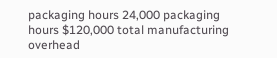packaging hours 24,000 packaging hours $120,000 total manufacturing overhead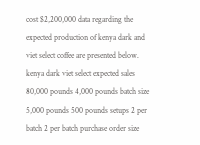cost $2,200,000 data regarding the expected production of kenya dark and viet select coffee are presented below. kenya dark viet select expected sales 80,000 pounds 4,000 pounds batch size 5,000 pounds 500 pounds setups 2 per batch 2 per batch purchase order size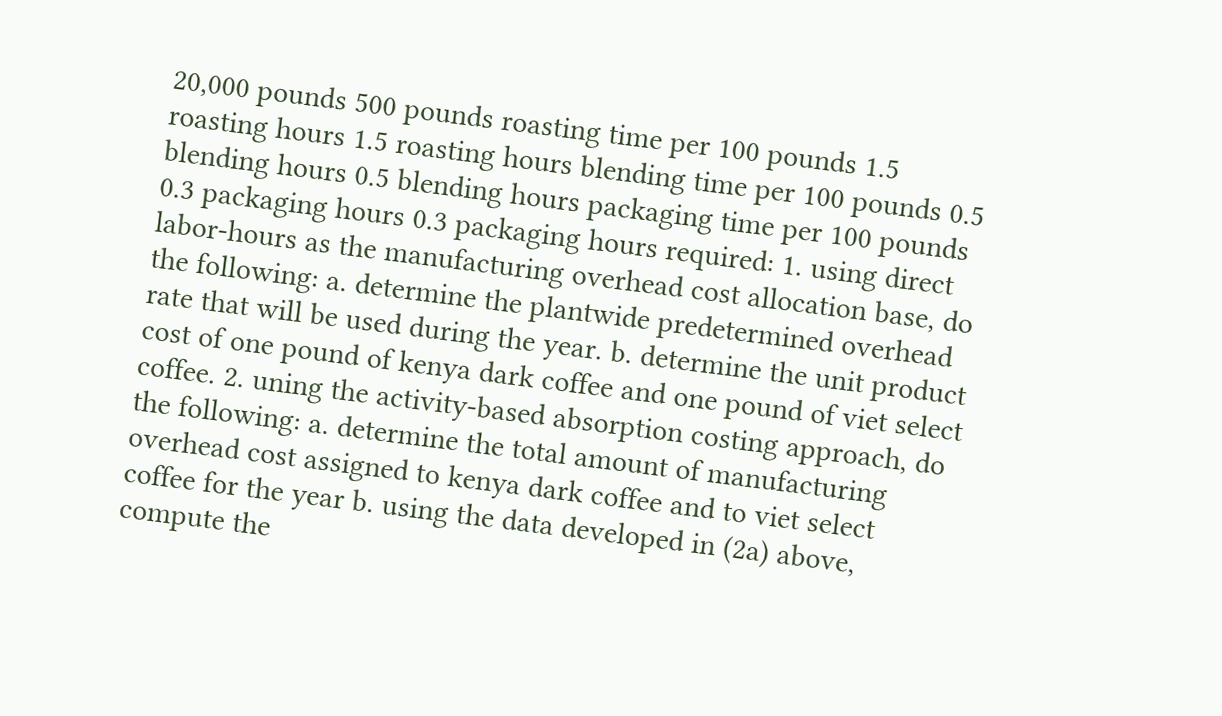20,000 pounds 500 pounds roasting time per 100 pounds 1.5 roasting hours 1.5 roasting hours blending time per 100 pounds 0.5 blending hours 0.5 blending hours packaging time per 100 pounds 0.3 packaging hours 0.3 packaging hours required: 1. using direct labor-hours as the manufacturing overhead cost allocation base, do the following: a. determine the plantwide predetermined overhead rate that will be used during the year. b. determine the unit product cost of one pound of kenya dark coffee and one pound of viet select coffee. 2. uning the activity-based absorption costing approach, do the following: a. determine the total amount of manufacturing overhead cost assigned to kenya dark coffee and to viet select coffee for the year b. using the data developed in (2a) above, compute the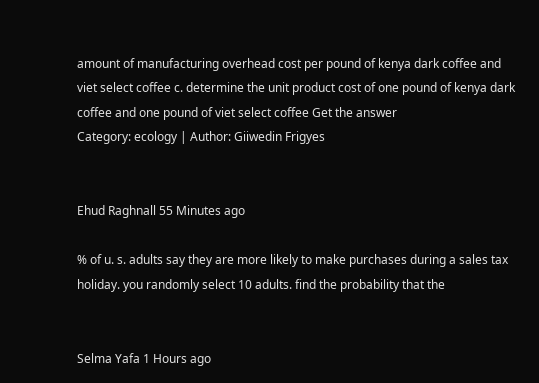amount of manufacturing overhead cost per pound of kenya dark coffee and viet select coffee c. determine the unit product cost of one pound of kenya dark coffee and one pound of viet select coffee Get the answer
Category: ecology | Author: Giiwedin Frigyes


Ehud Raghnall 55 Minutes ago

% of u. s. adults say they are more likely to make purchases during a sales tax holiday. you randomly select 10 adults. find the probability that the


Selma Yafa 1 Hours ago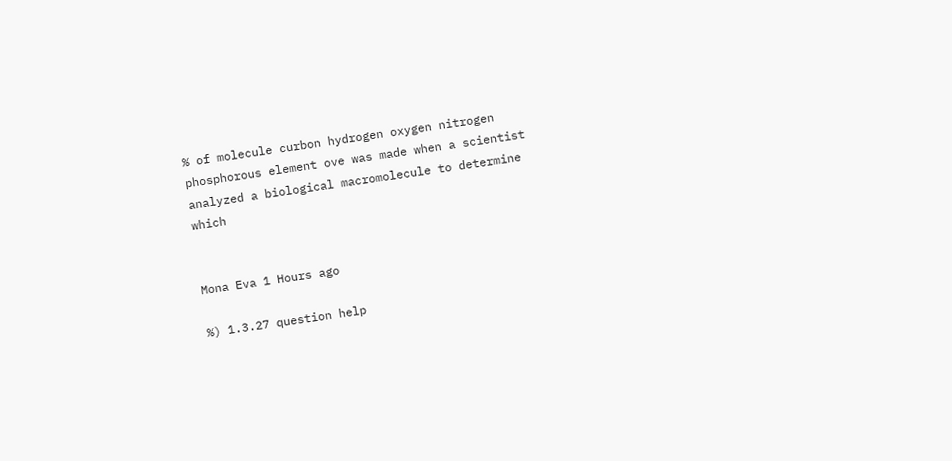% of molecule curbon hydrogen oxygen nitrogen phosphorous element ove was made when a scientist analyzed a biological macromolecule to determine which


Mona Eva 1 Hours ago

%) 1.3.27 question help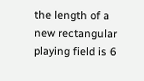the length of a new rectangular playing field is 6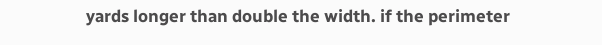yards longer than double the width. if the perimeter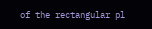of the rectangular pl